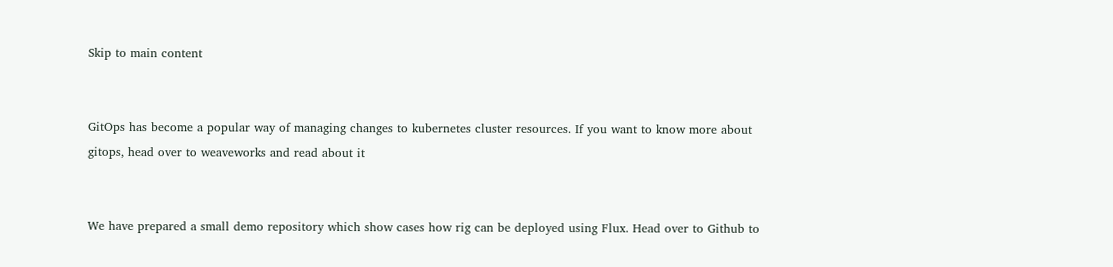Skip to main content


GitOps has become a popular way of managing changes to kubernetes cluster resources. If you want to know more about gitops, head over to weaveworks and read about it


We have prepared a small demo repository which show cases how rig can be deployed using Flux. Head over to Github to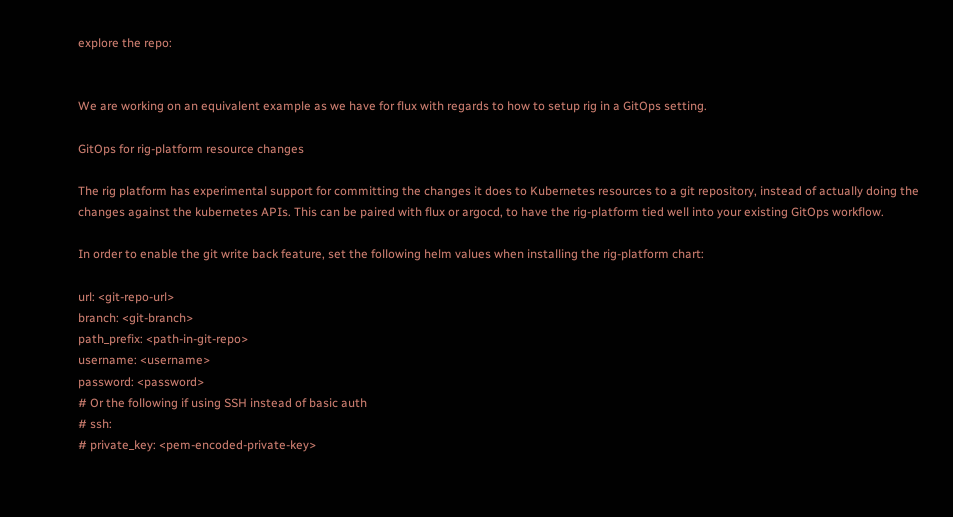explore the repo:


We are working on an equivalent example as we have for flux with regards to how to setup rig in a GitOps setting.

GitOps for rig-platform resource changes

The rig platform has experimental support for committing the changes it does to Kubernetes resources to a git repository, instead of actually doing the changes against the kubernetes APIs. This can be paired with flux or argocd, to have the rig-platform tied well into your existing GitOps workflow.

In order to enable the git write back feature, set the following helm values when installing the rig-platform chart:

url: <git-repo-url>
branch: <git-branch>
path_prefix: <path-in-git-repo>
username: <username>
password: <password>
# Or the following if using SSH instead of basic auth
# ssh:
# private_key: <pem-encoded-private-key>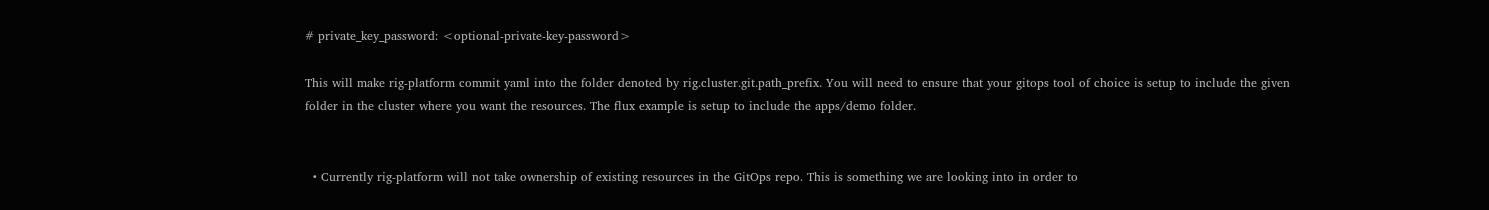# private_key_password: <optional-private-key-password>

This will make rig-platform commit yaml into the folder denoted by rig.cluster.git.path_prefix. You will need to ensure that your gitops tool of choice is setup to include the given folder in the cluster where you want the resources. The flux example is setup to include the apps/demo folder.


  • Currently rig-platform will not take ownership of existing resources in the GitOps repo. This is something we are looking into in order to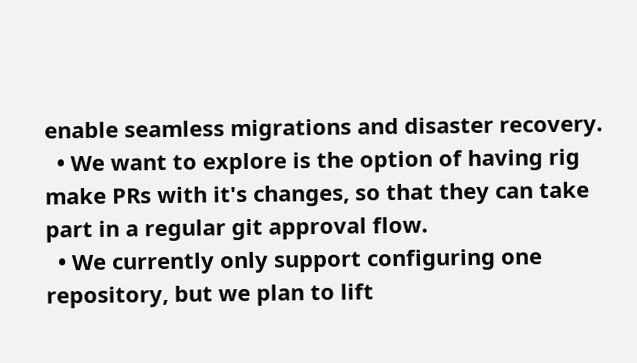enable seamless migrations and disaster recovery.
  • We want to explore is the option of having rig make PRs with it's changes, so that they can take part in a regular git approval flow.
  • We currently only support configuring one repository, but we plan to lift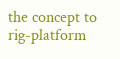the concept to rig-platform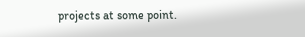projects at some point.